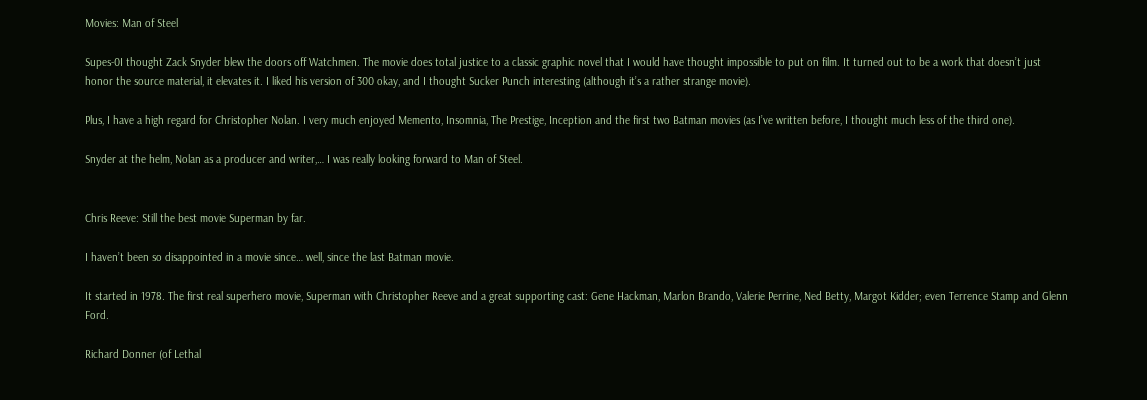Movies: Man of Steel

Supes-0I thought Zack Snyder blew the doors off Watchmen. The movie does total justice to a classic graphic novel that I would have thought impossible to put on film. It turned out to be a work that doesn’t just honor the source material, it elevates it. I liked his version of 300 okay, and I thought Sucker Punch interesting (although it’s a rather strange movie).

Plus, I have a high regard for Christopher Nolan. I very much enjoyed Memento, Insomnia, The Prestige, Inception and the first two Batman movies (as I’ve written before, I thought much less of the third one).

Snyder at the helm, Nolan as a producer and writer,… I was really looking forward to Man of Steel.


Chris Reeve: Still the best movie Superman by far.

I haven’t been so disappointed in a movie since… well, since the last Batman movie.

It started in 1978. The first real superhero movie, Superman with Christopher Reeve and a great supporting cast: Gene Hackman, Marlon Brando, Valerie Perrine, Ned Betty, Margot Kidder; even Terrence Stamp and Glenn Ford.

Richard Donner (of Lethal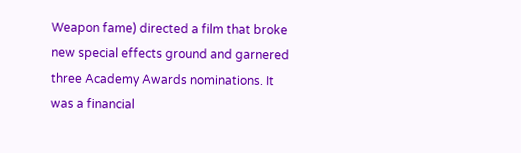Weapon fame) directed a film that broke new special effects ground and garnered three Academy Awards nominations. It was a financial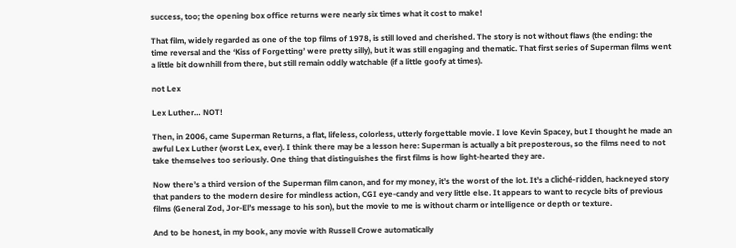success, too; the opening box office returns were nearly six times what it cost to make!

That film, widely regarded as one of the top films of 1978, is still loved and cherished. The story is not without flaws (the ending: the time reversal and the ‘Kiss of Forgetting’ were pretty silly), but it was still engaging and thematic. That first series of Superman films went a little bit downhill from there, but still remain oddly watchable (if a little goofy at times).

not Lex

Lex Luther… NOT!

Then, in 2006, came Superman Returns, a flat, lifeless, colorless, utterly forgettable movie. I love Kevin Spacey, but I thought he made an awful Lex Luther (worst Lex, ever). I think there may be a lesson here: Superman is actually a bit preposterous, so the films need to not take themselves too seriously. One thing that distinguishes the first films is how light-hearted they are.

Now there’s a third version of the Superman film canon, and for my money, it’s the worst of the lot. It’s a cliché-ridden, hackneyed story that panders to the modern desire for mindless action, CGI eye-candy and very little else. It appears to want to recycle bits of previous films (General Zod, Jor-El’s message to his son), but the movie to me is without charm or intelligence or depth or texture.

And to be honest, in my book, any movie with Russell Crowe automatically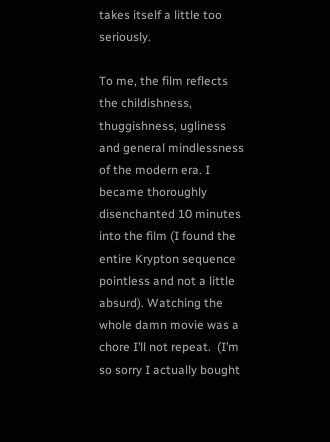takes itself a little too seriously.

To me, the film reflects the childishness, thuggishness, ugliness and general mindlessness of the modern era. I became thoroughly disenchanted 10 minutes into the film (I found the entire Krypton sequence pointless and not a little absurd). Watching the whole damn movie was a chore I’ll not repeat.  (I’m so sorry I actually bought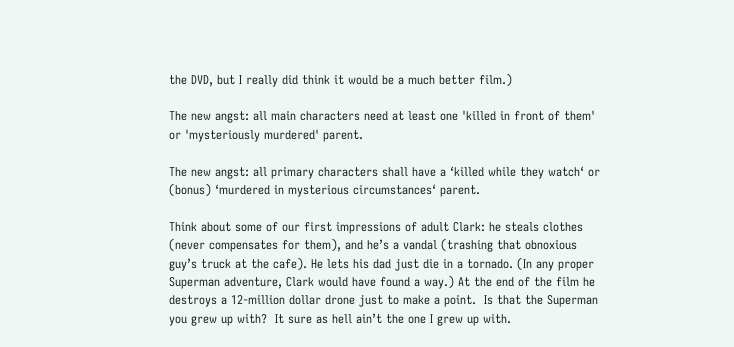the DVD, but I really did think it would be a much better film.)

The new angst: all main characters need at least one 'killed in front of them' or 'mysteriously murdered' parent.

The new angst: all primary characters shall have a ‘killed while they watch‘ or (bonus) ‘murdered in mysterious circumstances‘ parent.

Think about some of our first impressions of adult Clark: he steals clothes (never compensates for them), and he’s a vandal (trashing that obnoxious guy’s truck at the cafe). He lets his dad just die in a tornado. (In any proper Superman adventure, Clark would have found a way.) At the end of the film he destroys a 12-million dollar drone just to make a point.  Is that the Superman you grew up with?  It sure as hell ain’t the one I grew up with.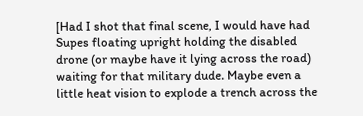[Had I shot that final scene, I would have had Supes floating upright holding the disabled drone (or maybe have it lying across the road) waiting for that military dude. Maybe even a little heat vision to explode a trench across the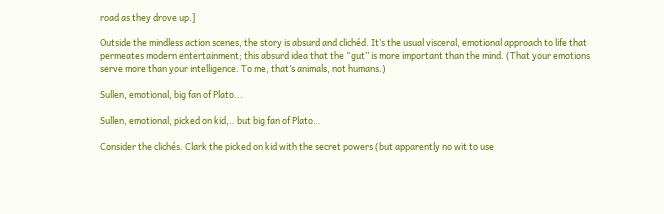road as they drove up.]

Outside the mindless action scenes, the story is absurd and clichéd. It’s the usual visceral, emotional approach to life that permeates modern entertainment; this absurd idea that the “gut” is more important than the mind. (That your emotions serve more than your intelligence. To me, that’s animals, not humans.)

Sullen, emotional, big fan of Plato...

Sullen, emotional, picked on kid,.. but big fan of Plato…

Consider the clichés. Clark the picked on kid with the secret powers (but apparently no wit to use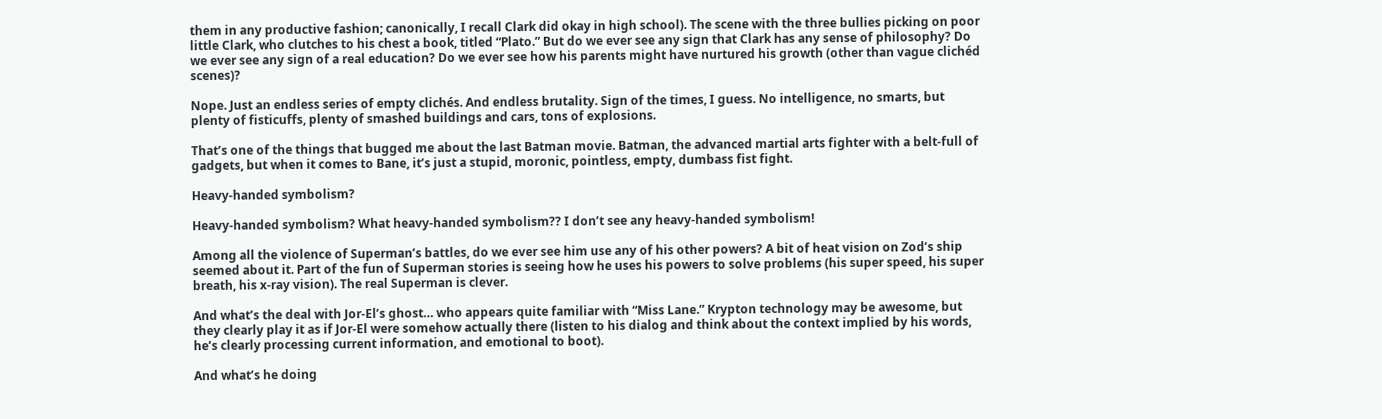them in any productive fashion; canonically, I recall Clark did okay in high school). The scene with the three bullies picking on poor little Clark, who clutches to his chest a book, titled “Plato.” But do we ever see any sign that Clark has any sense of philosophy? Do we ever see any sign of a real education? Do we ever see how his parents might have nurtured his growth (other than vague clichéd scenes)?

Nope. Just an endless series of empty clichés. And endless brutality. Sign of the times, I guess. No intelligence, no smarts, but plenty of fisticuffs, plenty of smashed buildings and cars, tons of explosions.

That’s one of the things that bugged me about the last Batman movie. Batman, the advanced martial arts fighter with a belt-full of gadgets, but when it comes to Bane, it’s just a stupid, moronic, pointless, empty, dumbass fist fight.

Heavy-handed symbolism?

Heavy-handed symbolism? What heavy-handed symbolism?? I don’t see any heavy-handed symbolism!

Among all the violence of Superman’s battles, do we ever see him use any of his other powers? A bit of heat vision on Zod’s ship seemed about it. Part of the fun of Superman stories is seeing how he uses his powers to solve problems (his super speed, his super breath, his x-ray vision). The real Superman is clever.

And what’s the deal with Jor-El’s ghost… who appears quite familiar with “Miss Lane.” Krypton technology may be awesome, but they clearly play it as if Jor-El were somehow actually there (listen to his dialog and think about the context implied by his words, he’s clearly processing current information, and emotional to boot).

And what’s he doing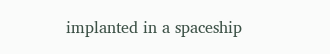implanted in a spaceship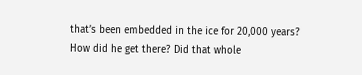that’s been embedded in the ice for 20,000 years?  How did he get there? Did that whole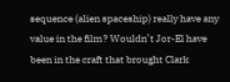sequence (alien spaceship) really have any value in the film? Wouldn’t Jor-El have been in the craft that brought Clark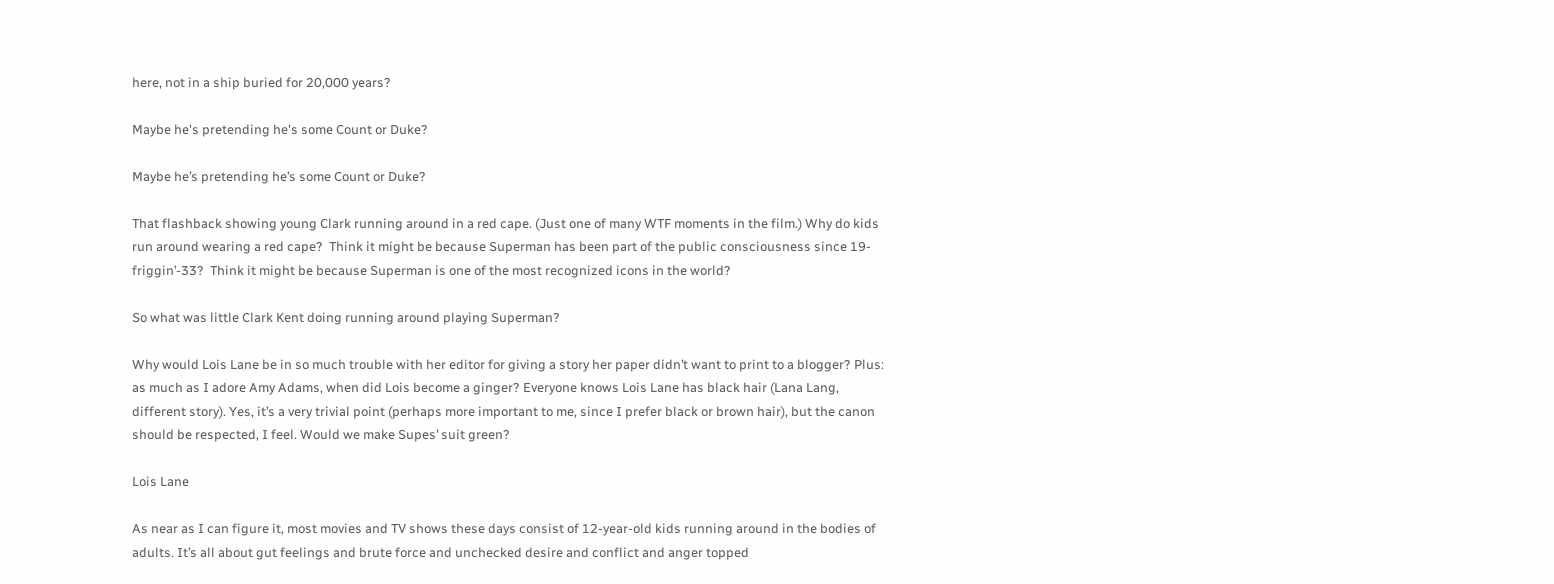here, not in a ship buried for 20,000 years?

Maybe he's pretending he's some Count or Duke?

Maybe he’s pretending he’s some Count or Duke?

That flashback showing young Clark running around in a red cape. (Just one of many WTF moments in the film.) Why do kids run around wearing a red cape?  Think it might be because Superman has been part of the public consciousness since 19-friggin’-33?  Think it might be because Superman is one of the most recognized icons in the world?

So what was little Clark Kent doing running around playing Superman?

Why would Lois Lane be in so much trouble with her editor for giving a story her paper didn’t want to print to a blogger? Plus: as much as I adore Amy Adams, when did Lois become a ginger? Everyone knows Lois Lane has black hair (Lana Lang, different story). Yes, it’s a very trivial point (perhaps more important to me, since I prefer black or brown hair), but the canon should be respected, I feel. Would we make Supes’ suit green?

Lois Lane

As near as I can figure it, most movies and TV shows these days consist of 12-year-old kids running around in the bodies of adults. It’s all about gut feelings and brute force and unchecked desire and conflict and anger topped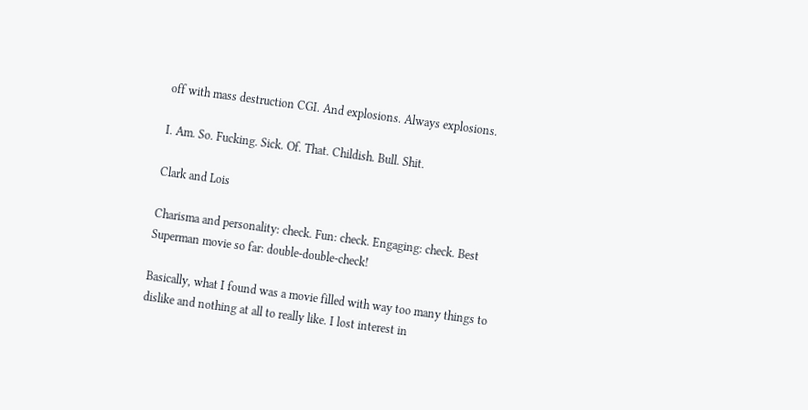off with mass destruction CGI. And explosions. Always explosions.

I. Am. So. Fucking. Sick. Of. That. Childish. Bull. Shit.

Clark and Lois

Charisma and personality: check. Fun: check. Engaging: check. Best Superman movie so far: double-double-check!

Basically, what I found was a movie filled with way too many things to dislike and nothing at all to really like. I lost interest in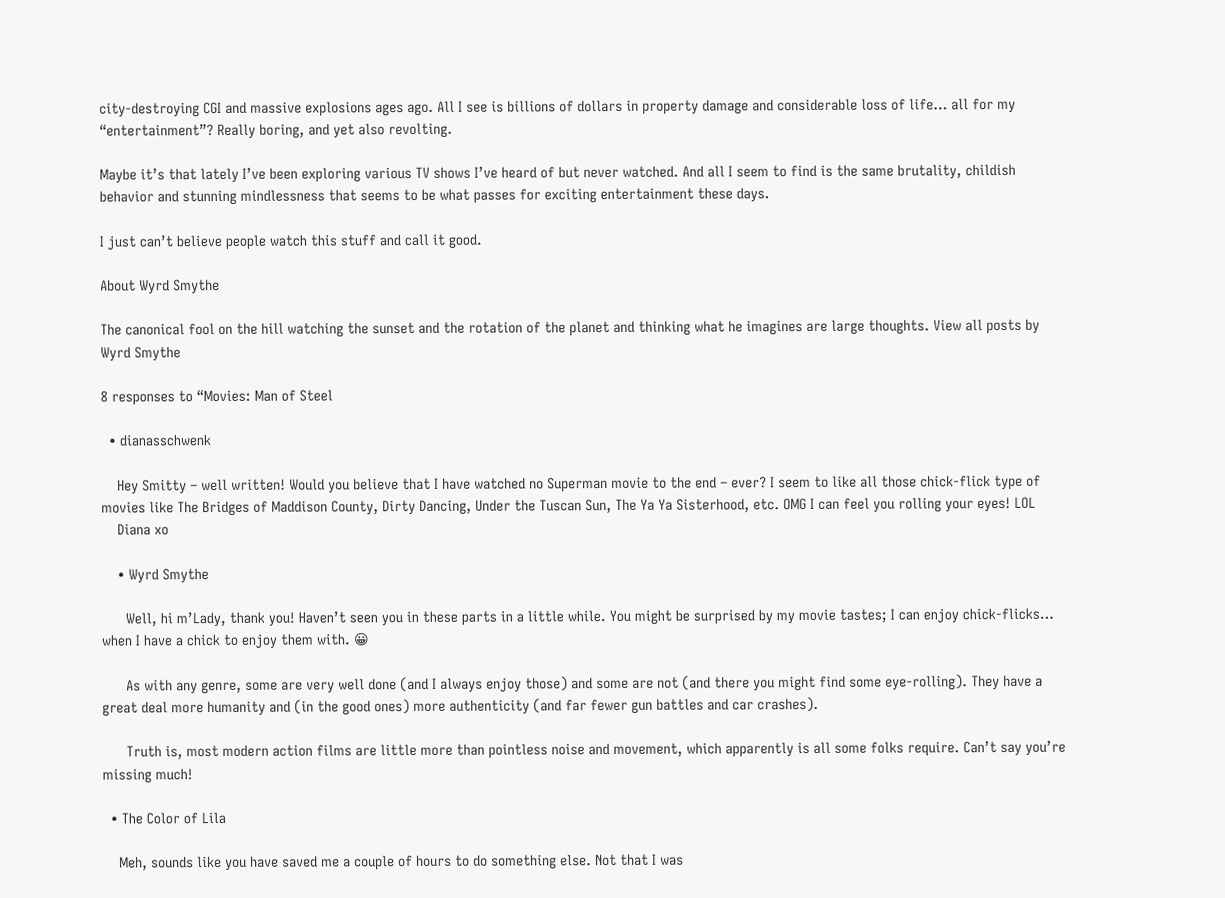city-destroying CGI and massive explosions ages ago. All I see is billions of dollars in property damage and considerable loss of life… all for my “entertainment”? Really boring, and yet also revolting.

Maybe it’s that lately I’ve been exploring various TV shows I’ve heard of but never watched. And all I seem to find is the same brutality, childish behavior and stunning mindlessness that seems to be what passes for exciting entertainment these days.

I just can’t believe people watch this stuff and call it good.

About Wyrd Smythe

The canonical fool on the hill watching the sunset and the rotation of the planet and thinking what he imagines are large thoughts. View all posts by Wyrd Smythe

8 responses to “Movies: Man of Steel

  • dianasschwenk

    Hey Smitty – well written! Would you believe that I have watched no Superman movie to the end – ever? I seem to like all those chick-flick type of movies like The Bridges of Maddison County, Dirty Dancing, Under the Tuscan Sun, The Ya Ya Sisterhood, etc. OMG I can feel you rolling your eyes! LOL
    Diana xo

    • Wyrd Smythe

      Well, hi m’Lady, thank you! Haven’t seen you in these parts in a little while. You might be surprised by my movie tastes; I can enjoy chick-flicks… when I have a chick to enjoy them with. 😀

      As with any genre, some are very well done (and I always enjoy those) and some are not (and there you might find some eye-rolling). They have a great deal more humanity and (in the good ones) more authenticity (and far fewer gun battles and car crashes).

      Truth is, most modern action films are little more than pointless noise and movement, which apparently is all some folks require. Can’t say you’re missing much!

  • The Color of Lila

    Meh, sounds like you have saved me a couple of hours to do something else. Not that I was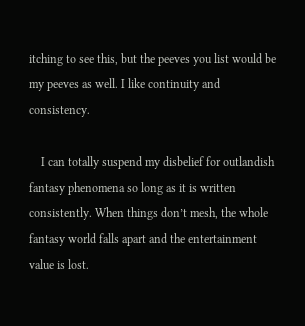itching to see this, but the peeves you list would be my peeves as well. I like continuity and consistency.

    I can totally suspend my disbelief for outlandish fantasy phenomena so long as it is written consistently. When things don’t mesh, the whole fantasy world falls apart and the entertainment value is lost.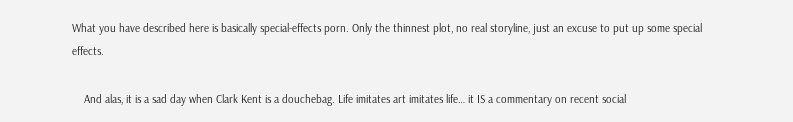What you have described here is basically special-effects porn. Only the thinnest plot, no real storyline, just an excuse to put up some special effects.

    And alas, it is a sad day when Clark Kent is a douchebag. Life imitates art imitates life… it IS a commentary on recent social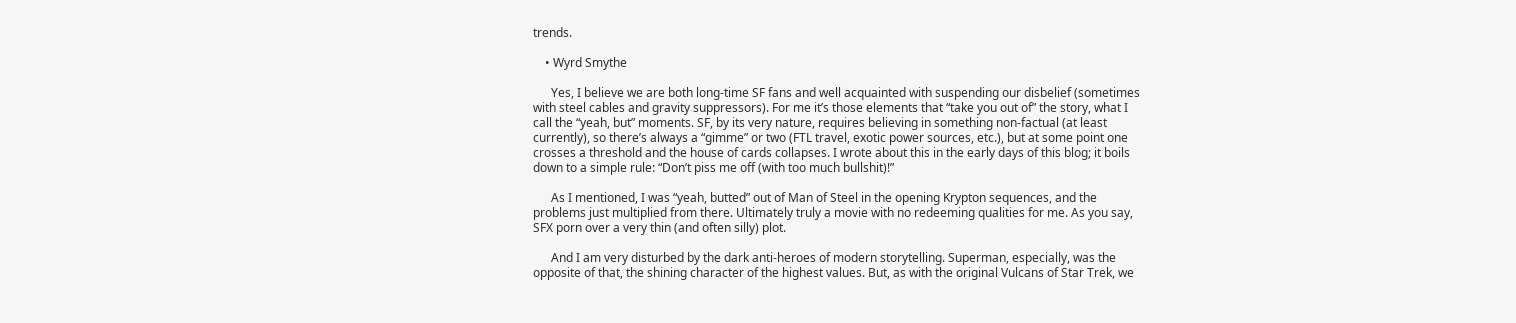trends.

    • Wyrd Smythe

      Yes, I believe we are both long-time SF fans and well acquainted with suspending our disbelief (sometimes with steel cables and gravity suppressors). For me it’s those elements that “take you out of” the story, what I call the “yeah, but” moments. SF, by its very nature, requires believing in something non-factual (at least currently), so there’s always a “gimme” or two (FTL travel, exotic power sources, etc.), but at some point one crosses a threshold and the house of cards collapses. I wrote about this in the early days of this blog; it boils down to a simple rule: “Don’t piss me off (with too much bullshit)!”

      As I mentioned, I was “yeah, butted” out of Man of Steel in the opening Krypton sequences, and the problems just multiplied from there. Ultimately truly a movie with no redeeming qualities for me. As you say, SFX porn over a very thin (and often silly) plot.

      And I am very disturbed by the dark anti-heroes of modern storytelling. Superman, especially, was the opposite of that, the shining character of the highest values. But, as with the original Vulcans of Star Trek, we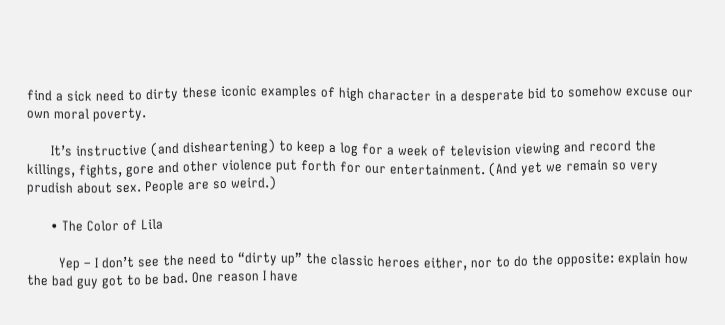find a sick need to dirty these iconic examples of high character in a desperate bid to somehow excuse our own moral poverty.

      It’s instructive (and disheartening) to keep a log for a week of television viewing and record the killings, fights, gore and other violence put forth for our entertainment. (And yet we remain so very prudish about sex. People are so weird.)

      • The Color of Lila

        Yep – I don’t see the need to “dirty up” the classic heroes either, nor to do the opposite: explain how the bad guy got to be bad. One reason I have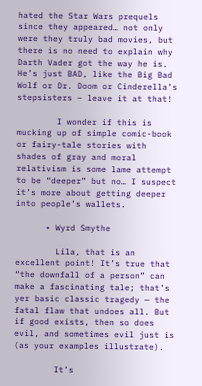hated the Star Wars prequels since they appeared… not only were they truly bad movies, but there is no need to explain why Darth Vader got the way he is. He’s just BAD, like the Big Bad Wolf or Dr. Doom or Cinderella’s stepsisters – leave it at that!

        I wonder if this is mucking up of simple comic-book or fairy-tale stories with shades of gray and moral relativism is some lame attempt to be “deeper” but no… I suspect it’s more about getting deeper into people’s wallets.

      • Wyrd Smythe

        Lila, that is an excellent point! It’s true that “the downfall of a person” can make a fascinating tale; that’s yer basic classic tragedy — the fatal flaw that undoes all. But if good exists, then so does evil, and sometimes evil just is (as your examples illustrate).

        It’s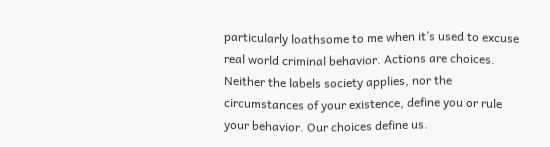particularly loathsome to me when it’s used to excuse real world criminal behavior. Actions are choices. Neither the labels society applies, nor the circumstances of your existence, define you or rule your behavior. Our choices define us.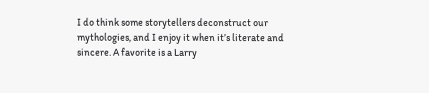I do think some storytellers deconstruct our mythologies, and I enjoy it when it’s literate and sincere. A favorite is a Larry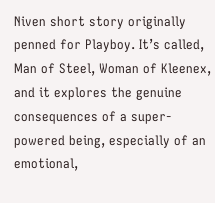Niven short story originally penned for Playboy. It’s called, Man of Steel, Woman of Kleenex, and it explores the genuine consequences of a super-powered being, especially of an emotional,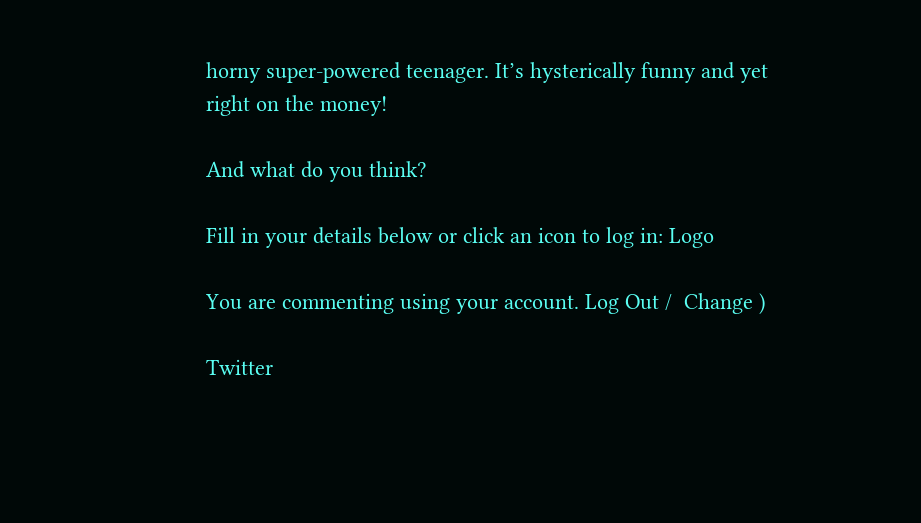horny super-powered teenager. It’s hysterically funny and yet right on the money!

And what do you think?

Fill in your details below or click an icon to log in: Logo

You are commenting using your account. Log Out /  Change )

Twitter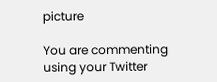picture

You are commenting using your Twitter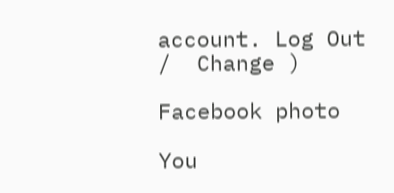account. Log Out /  Change )

Facebook photo

You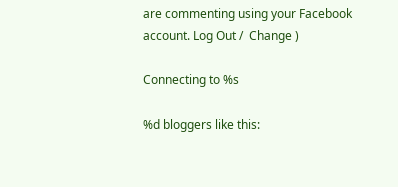are commenting using your Facebook account. Log Out /  Change )

Connecting to %s

%d bloggers like this: